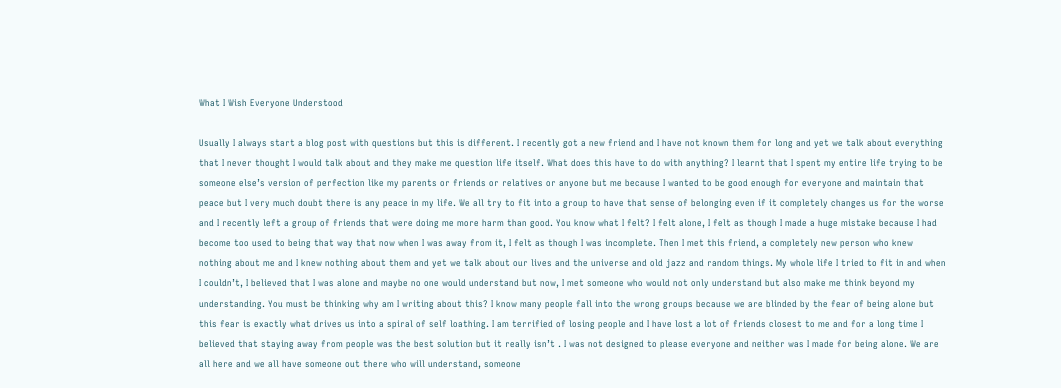What I Wish Everyone Understood

Usually I always start a blog post with questions but this is different. I recently got a new friend and I have not known them for long and yet we talk about everything that I never thought I would talk about and they make me question life itself. What does this have to do with anything? I learnt that I spent my entire life trying to be someone else’s version of perfection like my parents or friends or relatives or anyone but me because I wanted to be good enough for everyone and maintain that peace but I very much doubt there is any peace in my life. We all try to fit into a group to have that sense of belonging even if it completely changes us for the worse and I recently left a group of friends that were doing me more harm than good. You know what I felt? I felt alone, I felt as though I made a huge mistake because I had become too used to being that way that now when I was away from it, I felt as though I was incomplete. Then I met this friend, a completely new person who knew nothing about me and I knew nothing about them and yet we talk about our lives and the universe and old jazz and random things. My whole life I tried to fit in and when I couldn’t, I believed that I was alone and maybe no one would understand but now, I met someone who would not only understand but also make me think beyond my understanding. You must be thinking why am I writing about this? I know many people fall into the wrong groups because we are blinded by the fear of being alone but this fear is exactly what drives us into a spiral of self loathing. I am terrified of losing people and I have lost a lot of friends closest to me and for a long time I believed that staying away from people was the best solution but it really isn’t . I was not designed to please everyone and neither was I made for being alone. We are all here and we all have someone out there who will understand, someone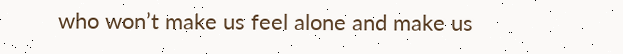who won’t make us feel alone and make us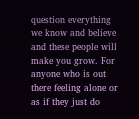question everything we know and believe and these people will make you grow. For anyone who is out there feeling alone or as if they just do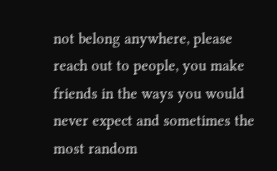not belong anywhere, please reach out to people, you make friends in the ways you would never expect and sometimes the most random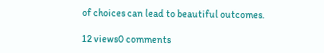of choices can lead to beautiful outcomes.

12 views0 comments